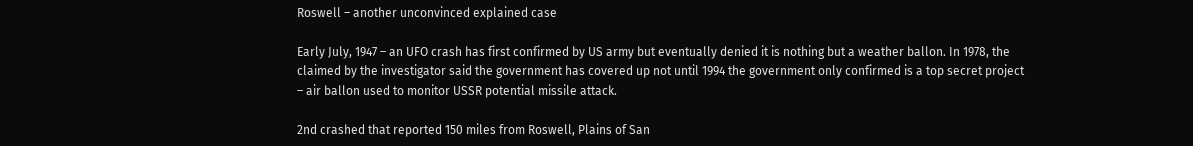Roswell – another unconvinced explained case

Early July, 1947 – an UFO crash has first confirmed by US army but eventually denied it is nothing but a weather ballon. In 1978, the claimed by the investigator said the government has covered up not until 1994 the government only confirmed is a top secret project – air ballon used to monitor USSR potential missile attack.

2nd crashed that reported 150 miles from Roswell, Plains of San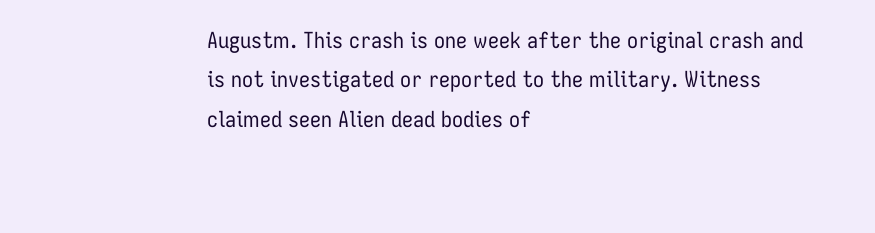Augustm. This crash is one week after the original crash and is not investigated or reported to the military. Witness claimed seen Alien dead bodies of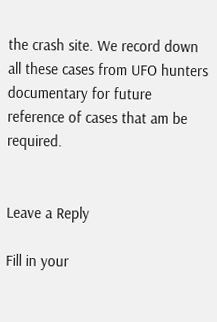the crash site. We record down all these cases from UFO hunters documentary for future reference of cases that am be required.


Leave a Reply

Fill in your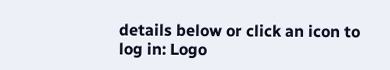details below or click an icon to log in: Logo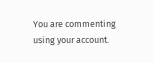You are commenting using your account.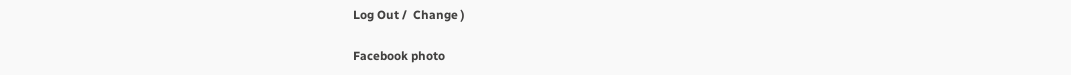Log Out /  Change )

Facebook photo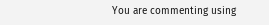You are commenting using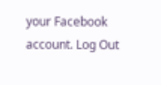your Facebook account. Log Out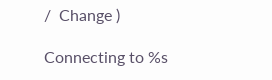/  Change )

Connecting to %s